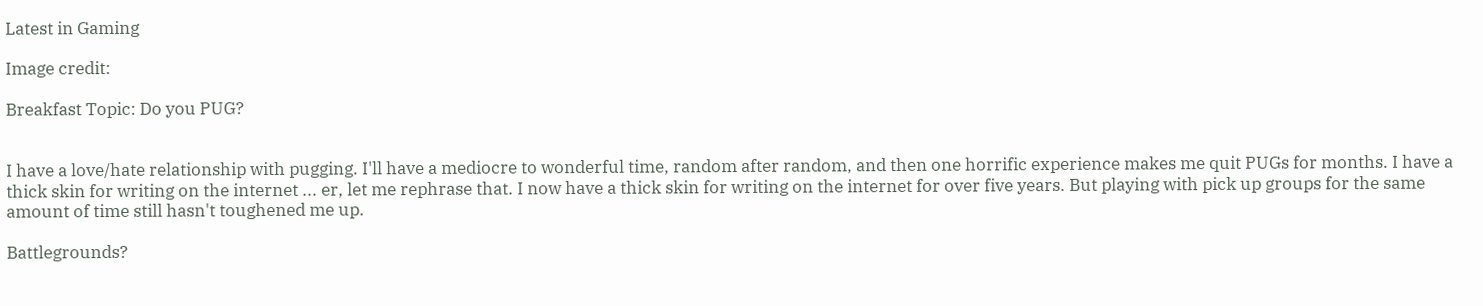Latest in Gaming

Image credit:

Breakfast Topic: Do you PUG?


I have a love/hate relationship with pugging. I'll have a mediocre to wonderful time, random after random, and then one horrific experience makes me quit PUGs for months. I have a thick skin for writing on the internet ... er, let me rephrase that. I now have a thick skin for writing on the internet for over five years. But playing with pick up groups for the same amount of time still hasn't toughened me up.

Battlegrounds?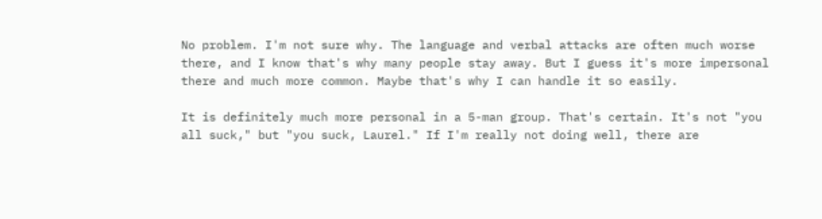No problem. I'm not sure why. The language and verbal attacks are often much worse there, and I know that's why many people stay away. But I guess it's more impersonal there and much more common. Maybe that's why I can handle it so easily.

It is definitely much more personal in a 5-man group. That's certain. It's not "you all suck," but "you suck, Laurel." If I'm really not doing well, there are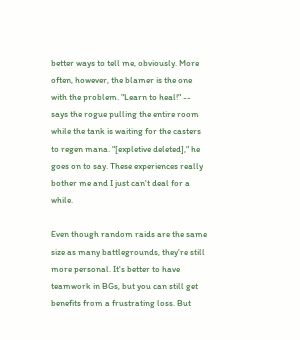better ways to tell me, obviously. More often, however, the blamer is the one with the problem. "Learn to heal!" -- says the rogue pulling the entire room while the tank is waiting for the casters to regen mana. "[expletive deleted]," he goes on to say. These experiences really bother me and I just can't deal for a while.

Even though random raids are the same size as many battlegrounds, they're still more personal. It's better to have teamwork in BGs, but you can still get benefits from a frustrating loss. But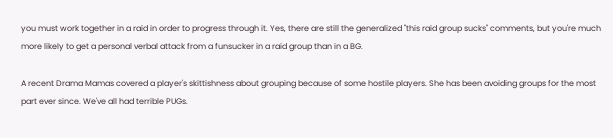you must work together in a raid in order to progress through it. Yes, there are still the generalized "this raid group sucks" comments, but you're much more likely to get a personal verbal attack from a funsucker in a raid group than in a BG.

A recent Drama Mamas covered a player's skittishness about grouping because of some hostile players. She has been avoiding groups for the most part ever since. We've all had terrible PUGs.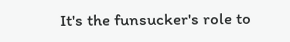It's the funsucker's role to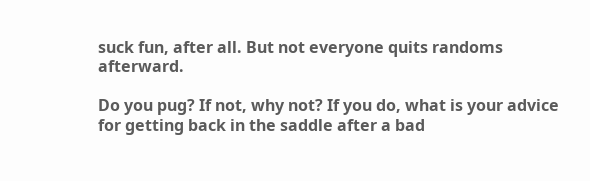suck fun, after all. But not everyone quits randoms afterward.

Do you pug? If not, why not? If you do, what is your advice for getting back in the saddle after a bad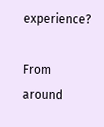experience?

From around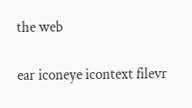the web

ear iconeye icontext filevr